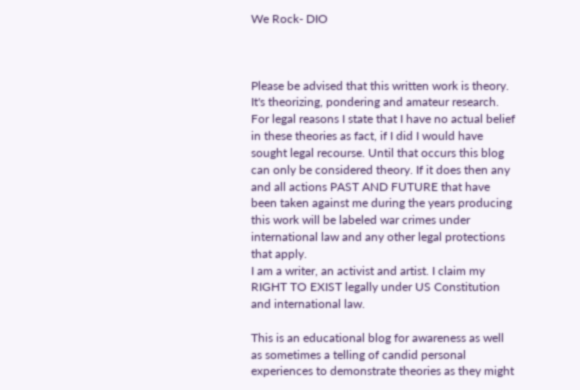We Rock- DIO



Please be advised that this written work is theory. It's theorizing, pondering and amateur research. For legal reasons I state that I have no actual belief in these theories as fact, if I did I would have sought legal recourse. Until that occurs this blog can only be considered theory. If it does then any and all actions PAST AND FUTURE that have been taken against me during the years producing this work will be labeled war crimes under international law and any other legal protections that apply.
I am a writer, an activist and artist. I claim my RIGHT TO EXIST legally under US Constitution and international law.

This is an educational blog for awareness as well as sometimes a telling of candid personal experiences to demonstrate theories as they might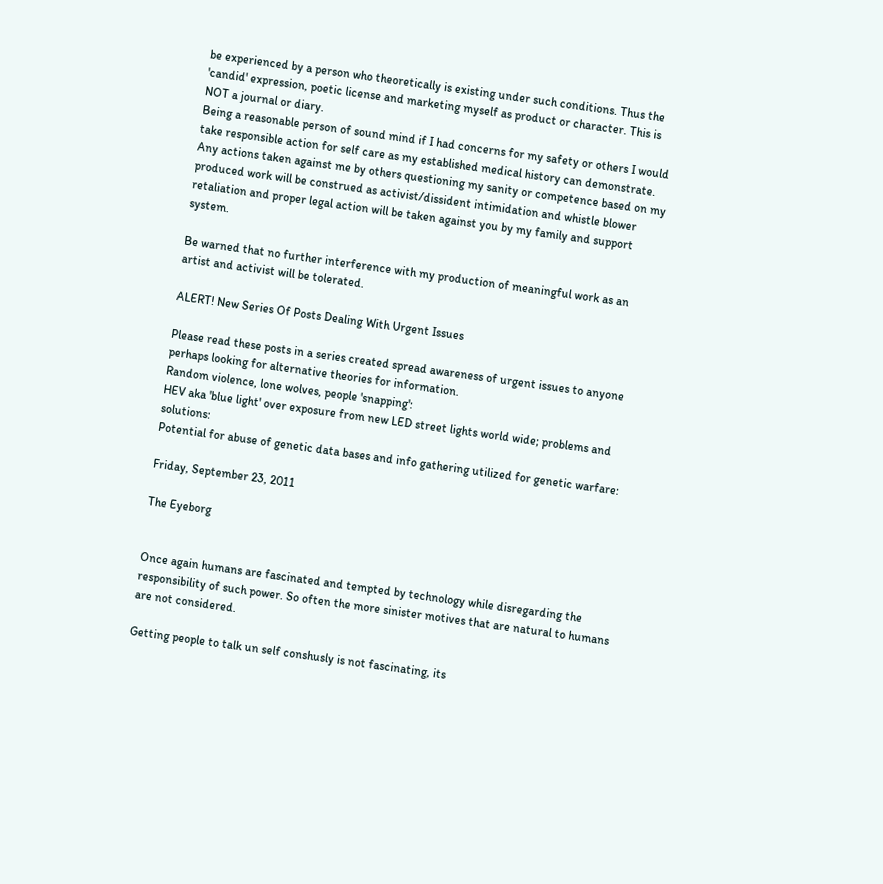be experienced by a person who theoretically is existing under such conditions. Thus the 'candid' expression, poetic license and marketing myself as product or character. This is NOT a journal or diary.
Being a reasonable person of sound mind if I had concerns for my safety or others I would take responsible action for self care as my established medical history can demonstrate.
Any actions taken against me by others questioning my sanity or competence based on my produced work will be construed as activist/dissident intimidation and whistle blower retaliation and proper legal action will be taken against you by my family and support system.

Be warned that no further interference with my production of meaningful work as an artist and activist will be tolerated.

ALERT! New Series Of Posts Dealing With Urgent Issues

Please read these posts in a series created spread awareness of urgent issues to anyone perhaps looking for alternative theories for information.
Random violence, lone wolves, people 'snapping':
HEV aka 'blue light' over exposure from new LED street lights world wide; problems and solutions:
Potential for abuse of genetic data bases and info gathering utilized for genetic warfare:

Friday, September 23, 2011

The Eyeborg


Once again humans are fascinated and tempted by technology while disregarding the responsibility of such power. So often the more sinister motives that are natural to humans are not considered.

Getting people to talk un self conshusly is not fascinating, its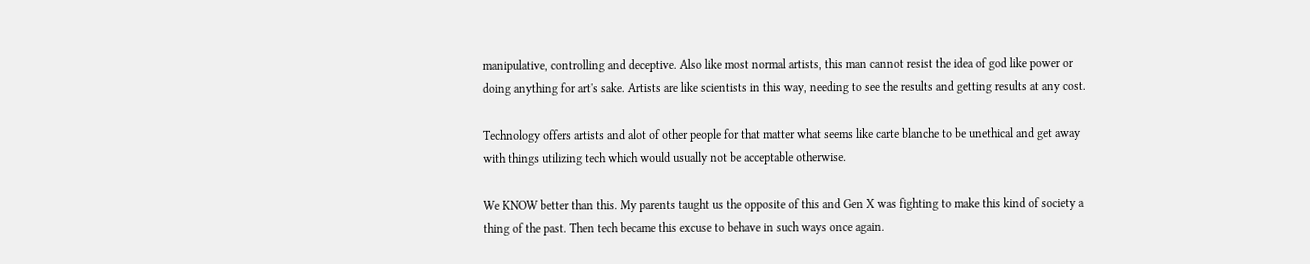manipulative, controlling and deceptive. Also like most normal artists, this man cannot resist the idea of god like power or doing anything for art's sake. Artists are like scientists in this way, needing to see the results and getting results at any cost.

Technology offers artists and alot of other people for that matter what seems like carte blanche to be unethical and get away with things utilizing tech which would usually not be acceptable otherwise.

We KNOW better than this. My parents taught us the opposite of this and Gen X was fighting to make this kind of society a thing of the past. Then tech became this excuse to behave in such ways once again.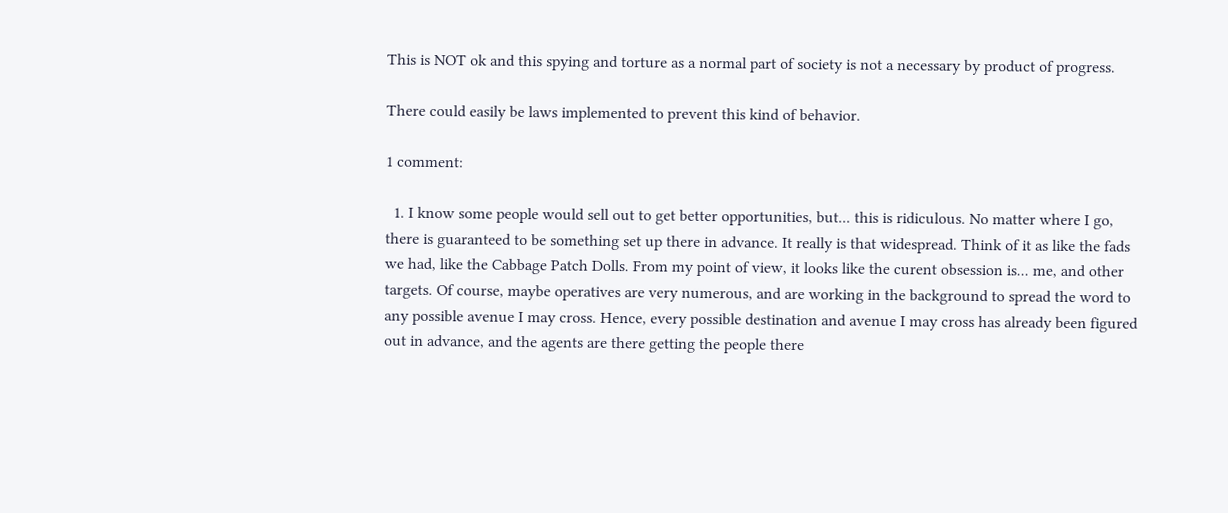This is NOT ok and this spying and torture as a normal part of society is not a necessary by product of progress.

There could easily be laws implemented to prevent this kind of behavior.

1 comment:

  1. I know some people would sell out to get better opportunities, but... this is ridiculous. No matter where I go, there is guaranteed to be something set up there in advance. It really is that widespread. Think of it as like the fads we had, like the Cabbage Patch Dolls. From my point of view, it looks like the curent obsession is... me, and other targets. Of course, maybe operatives are very numerous, and are working in the background to spread the word to any possible avenue I may cross. Hence, every possible destination and avenue I may cross has already been figured out in advance, and the agents are there getting the people there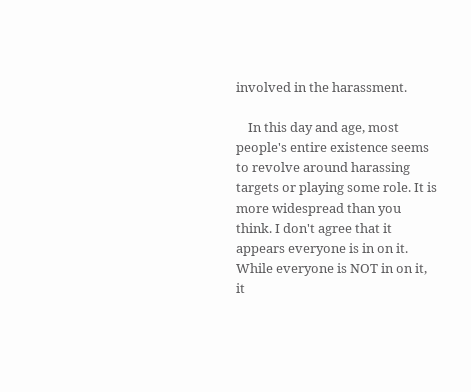involved in the harassment.

    In this day and age, most people's entire existence seems to revolve around harassing targets or playing some role. It is more widespread than you think. I don't agree that it appears everyone is in on it. While everyone is NOT in on it, it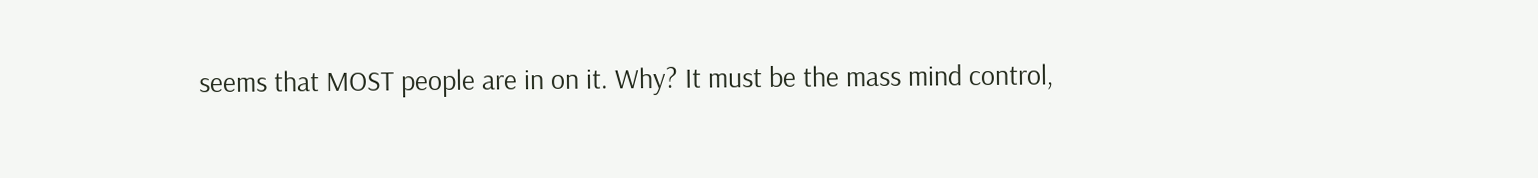seems that MOST people are in on it. Why? It must be the mass mind control,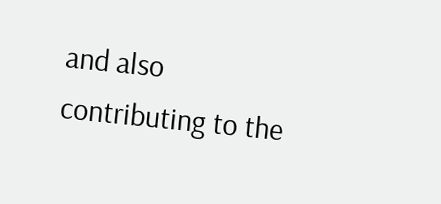and also contributing to the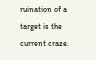ruination of a target is the current craze.